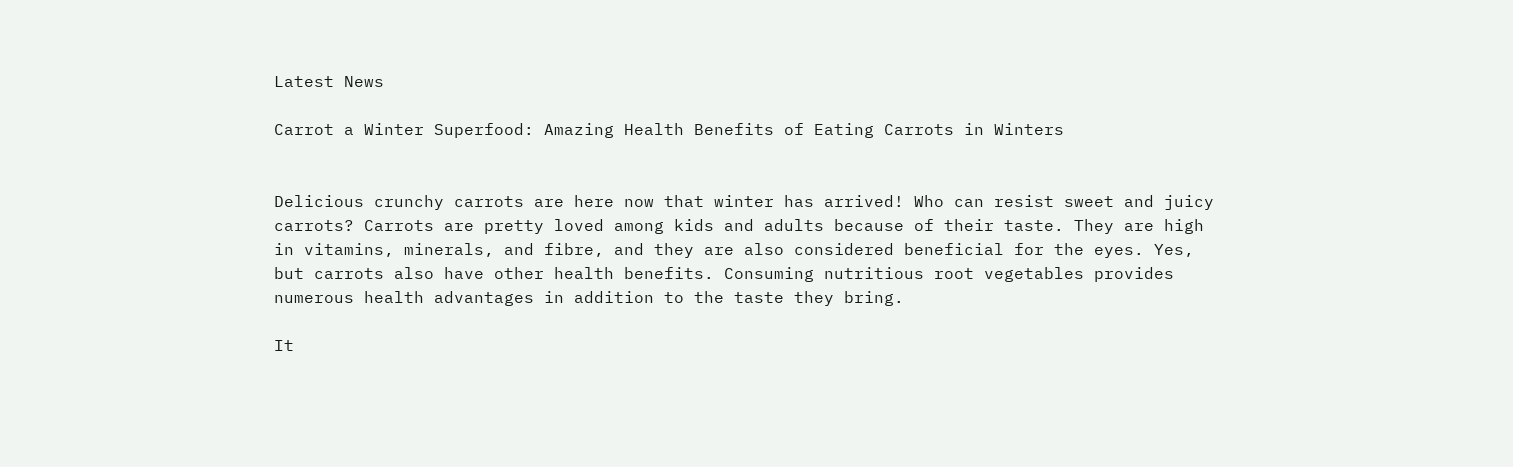Latest News

Carrot a Winter Superfood: Amazing Health Benefits of Eating Carrots in Winters


Delicious crunchy carrots are here now that winter has arrived! Who can resist sweet and juicy carrots? Carrots are pretty loved among kids and adults because of their taste. They are high in vitamins, minerals, and fibre, and they are also considered beneficial for the eyes. Yes, but carrots also have other health benefits. Consuming nutritious root vegetables provides numerous health advantages in addition to the taste they bring.

It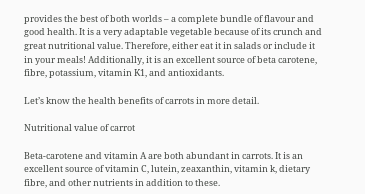provides the best of both worlds – a complete bundle of flavour and good health. It is a very adaptable vegetable because of its crunch and great nutritional value. Therefore, either eat it in salads or include it in your meals! Additionally, it is an excellent source of beta carotene, fibre, potassium, vitamin K1, and antioxidants.

Let’s know the health benefits of carrots in more detail.

Nutritional value of carrot

Beta-carotene and vitamin A are both abundant in carrots. It is an excellent source of vitamin C, lutein, zeaxanthin, vitamin k, dietary fibre, and other nutrients in addition to these.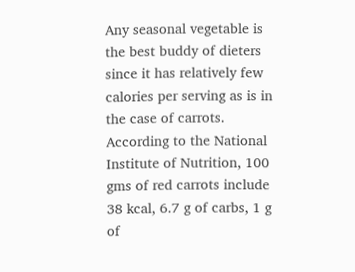Any seasonal vegetable is the best buddy of dieters since it has relatively few calories per serving as is in the case of carrots. According to the National Institute of Nutrition, 100 gms of red carrots include 38 kcal, 6.7 g of carbs, 1 g of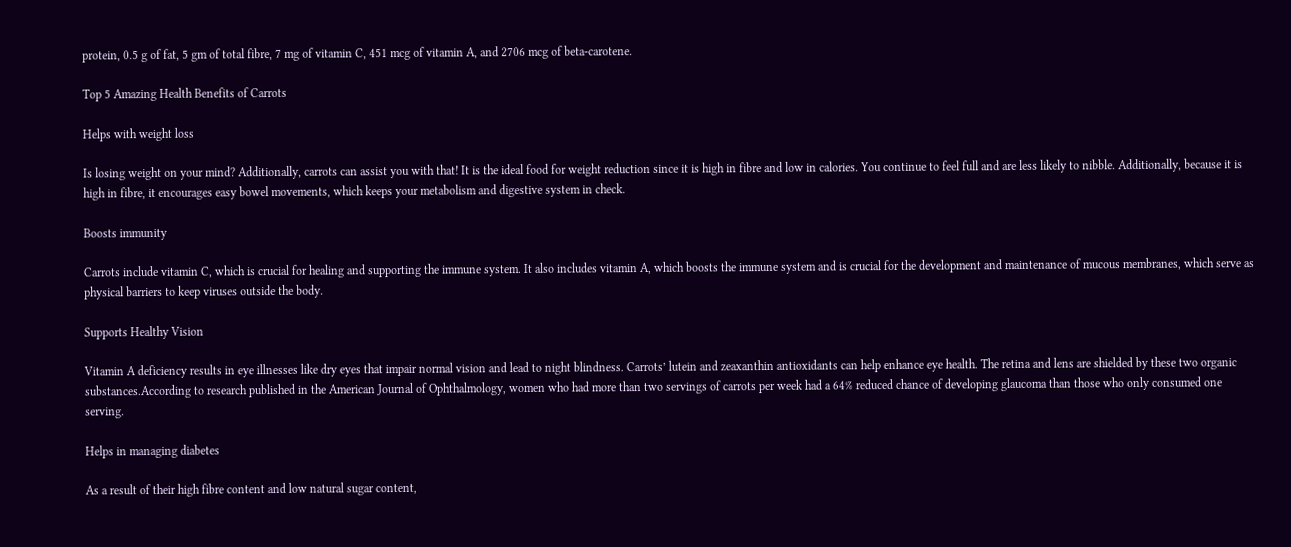protein, 0.5 g of fat, 5 gm of total fibre, 7 mg of vitamin C, 451 mcg of vitamin A, and 2706 mcg of beta-carotene.

Top 5 Amazing Health Benefits of Carrots

Helps with weight loss

Is losing weight on your mind? Additionally, carrots can assist you with that! It is the ideal food for weight reduction since it is high in fibre and low in calories. You continue to feel full and are less likely to nibble. Additionally, because it is high in fibre, it encourages easy bowel movements, which keeps your metabolism and digestive system in check.

Boosts immunity

Carrots include vitamin C, which is crucial for healing and supporting the immune system. It also includes vitamin A, which boosts the immune system and is crucial for the development and maintenance of mucous membranes, which serve as physical barriers to keep viruses outside the body.

Supports Healthy Vision

Vitamin A deficiency results in eye illnesses like dry eyes that impair normal vision and lead to night blindness. Carrots’ lutein and zeaxanthin antioxidants can help enhance eye health. The retina and lens are shielded by these two organic substances.According to research published in the American Journal of Ophthalmology, women who had more than two servings of carrots per week had a 64% reduced chance of developing glaucoma than those who only consumed one serving.

Helps in managing diabetes

As a result of their high fibre content and low natural sugar content,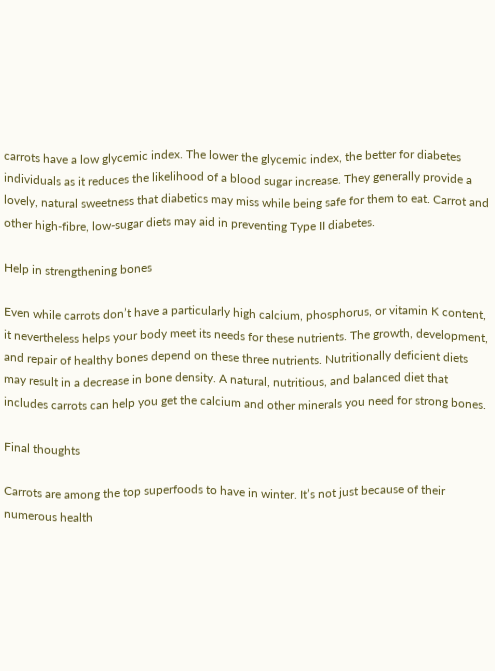carrots have a low glycemic index. The lower the glycemic index, the better for diabetes individuals as it reduces the likelihood of a blood sugar increase. They generally provide a lovely, natural sweetness that diabetics may miss while being safe for them to eat. Carrot and other high-fibre, low-sugar diets may aid in preventing Type II diabetes.

Help in strengthening bones

Even while carrots don’t have a particularly high calcium, phosphorus, or vitamin K content, it nevertheless helps your body meet its needs for these nutrients. The growth, development, and repair of healthy bones depend on these three nutrients. Nutritionally deficient diets may result in a decrease in bone density. A natural, nutritious, and balanced diet that includes carrots can help you get the calcium and other minerals you need for strong bones.

Final thoughts

Carrots are among the top superfoods to have in winter. It’s not just because of their numerous health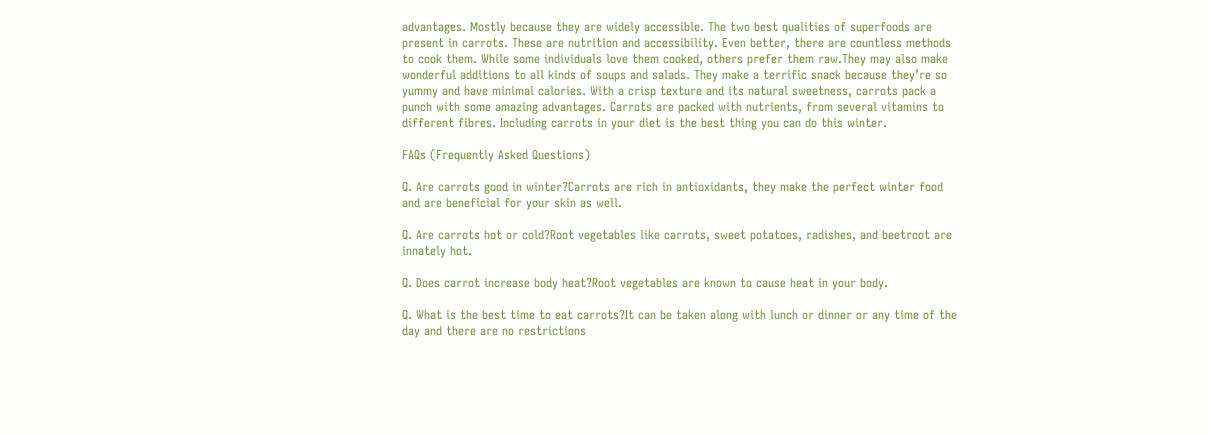advantages. Mostly because they are widely accessible. The two best qualities of superfoods are present in carrots. These are nutrition and accessibility. Even better, there are countless methods to cook them. While some individuals love them cooked, others prefer them raw.They may also make wonderful additions to all kinds of soups and salads. They make a terrific snack because they’re so yummy and have minimal calories. With a crisp texture and its natural sweetness, carrots pack a punch with some amazing advantages. Carrots are packed with nutrients, from several vitamins to different fibres. Including carrots in your diet is the best thing you can do this winter.

FAQs (Frequently Asked Questions)

Q. Are carrots good in winter?Carrots are rich in antioxidants, they make the perfect winter food and are beneficial for your skin as well.

Q. Are carrots hot or cold?Root vegetables like carrots, sweet potatoes, radishes, and beetroot are innately hot.

Q. Does carrot increase body heat?Root vegetables are known to cause heat in your body.

Q. What is the best time to eat carrots?It can be taken along with lunch or dinner or any time of the day and there are no restrictions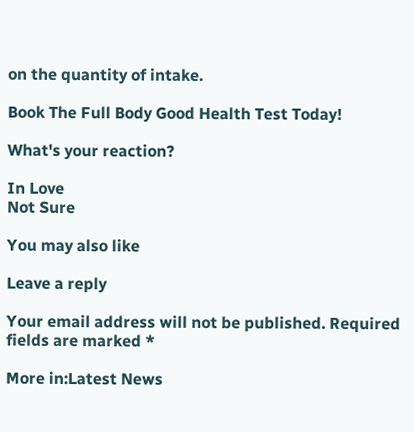on the quantity of intake.

Book The Full Body Good Health Test Today!

What's your reaction?

In Love
Not Sure

You may also like

Leave a reply

Your email address will not be published. Required fields are marked *

More in:Latest News